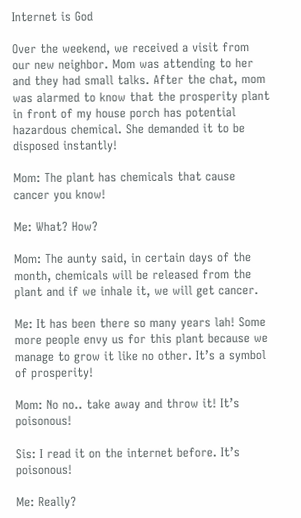Internet is God

Over the weekend, we received a visit from our new neighbor. Mom was attending to her and they had small talks. After the chat, mom was alarmed to know that the prosperity plant in front of my house porch has potential hazardous chemical. She demanded it to be disposed instantly!

Mom: The plant has chemicals that cause cancer you know!

Me: What? How?

Mom: The aunty said, in certain days of the month, chemicals will be released from the plant and if we inhale it, we will get cancer.

Me: It has been there so many years lah! Some more people envy us for this plant because we manage to grow it like no other. It’s a symbol of prosperity!

Mom: No no.. take away and throw it! It’s poisonous!

Sis: I read it on the internet before. It’s poisonous!

Me: Really?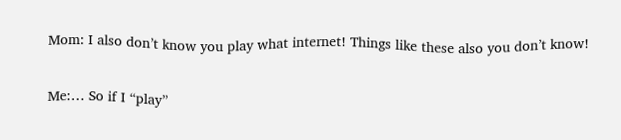Mom: I also don’t know you play what internet! Things like these also you don’t know!

Me:… So if I “play”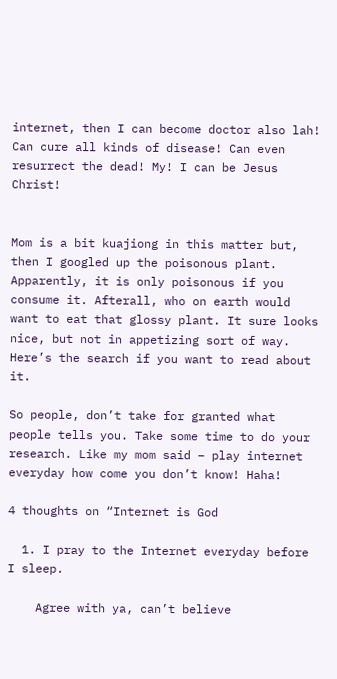internet, then I can become doctor also lah! Can cure all kinds of disease! Can even resurrect the dead! My! I can be Jesus Christ!


Mom is a bit kuajiong in this matter but, then I googled up the poisonous plant. Apparently, it is only poisonous if you consume it. Afterall, who on earth would want to eat that glossy plant. It sure looks nice, but not in appetizing sort of way. Here’s the search if you want to read about it.

So people, don’t take for granted what people tells you. Take some time to do your research. Like my mom said – play internet everyday how come you don’t know! Haha!

4 thoughts on “Internet is God

  1. I pray to the Internet everyday before I sleep.

    Agree with ya, can’t believe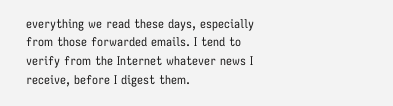everything we read these days, especially from those forwarded emails. I tend to verify from the Internet whatever news I receive, before I digest them.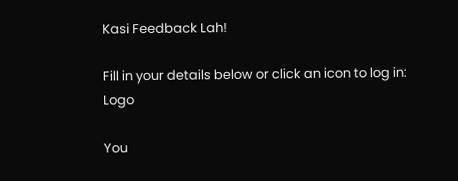Kasi Feedback Lah!

Fill in your details below or click an icon to log in: Logo

You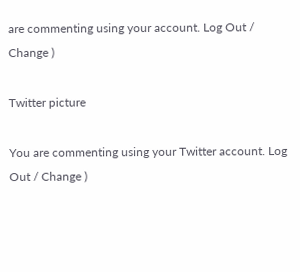are commenting using your account. Log Out / Change )

Twitter picture

You are commenting using your Twitter account. Log Out / Change )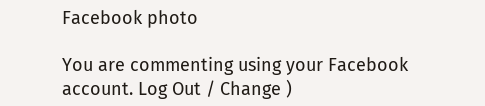Facebook photo

You are commenting using your Facebook account. Log Out / Change )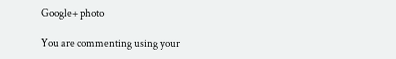Google+ photo

You are commenting using your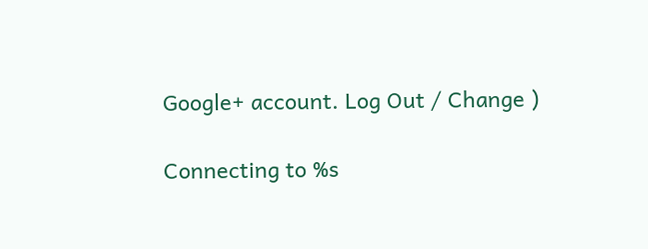Google+ account. Log Out / Change )

Connecting to %s